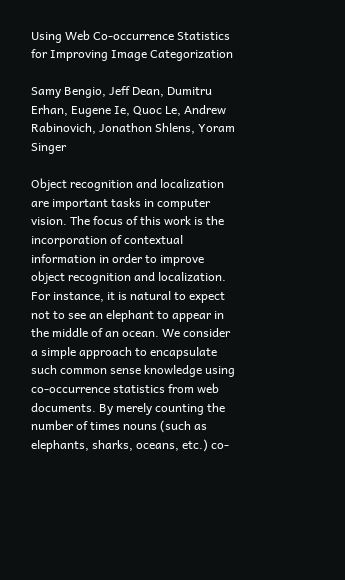Using Web Co-occurrence Statistics for Improving Image Categorization

Samy Bengio, Jeff Dean, Dumitru Erhan, Eugene Ie, Quoc Le, Andrew Rabinovich, Jonathon Shlens, Yoram Singer

Object recognition and localization are important tasks in computer vision. The focus of this work is the incorporation of contextual information in order to improve object recognition and localization. For instance, it is natural to expect not to see an elephant to appear in the middle of an ocean. We consider a simple approach to encapsulate such common sense knowledge using co-occurrence statistics from web documents. By merely counting the number of times nouns (such as elephants, sharks, oceans, etc.) co-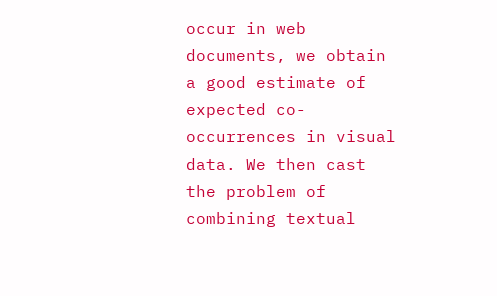occur in web documents, we obtain a good estimate of expected co-occurrences in visual data. We then cast the problem of combining textual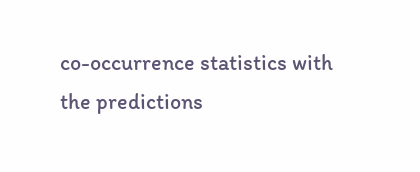co-occurrence statistics with the predictions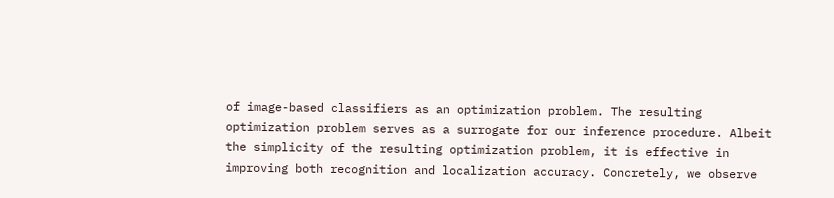of image-based classifiers as an optimization problem. The resulting optimization problem serves as a surrogate for our inference procedure. Albeit the simplicity of the resulting optimization problem, it is effective in improving both recognition and localization accuracy. Concretely, we observe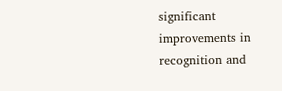significant improvements in recognition and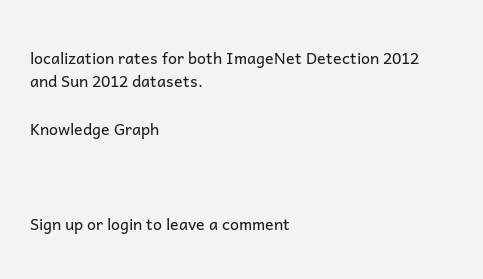localization rates for both ImageNet Detection 2012 and Sun 2012 datasets.

Knowledge Graph



Sign up or login to leave a comment